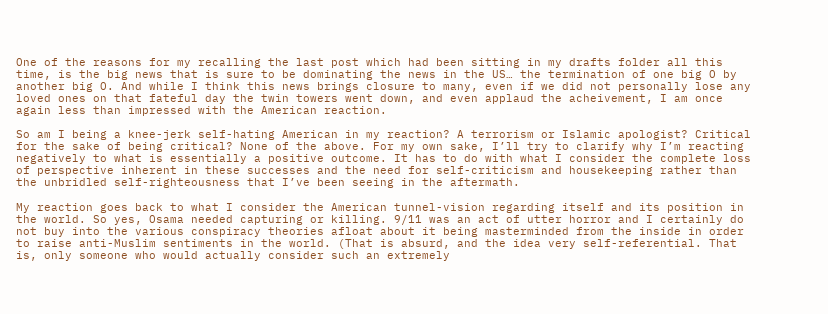One of the reasons for my recalling the last post which had been sitting in my drafts folder all this time, is the big news that is sure to be dominating the news in the US… the termination of one big O by another big O. And while I think this news brings closure to many, even if we did not personally lose any loved ones on that fateful day the twin towers went down, and even applaud the acheivement, I am once again less than impressed with the American reaction.

So am I being a knee-jerk self-hating American in my reaction? A terrorism or Islamic apologist? Critical for the sake of being critical? None of the above. For my own sake, I’ll try to clarify why I’m reacting negatively to what is essentially a positive outcome. It has to do with what I consider the complete loss of perspective inherent in these successes and the need for self-criticism and housekeeping rather than the unbridled self-righteousness that I’ve been seeing in the aftermath.

My reaction goes back to what I consider the American tunnel-vision regarding itself and its position in the world. So yes, Osama needed capturing or killing. 9/11 was an act of utter horror and I certainly do not buy into the various conspiracy theories afloat about it being masterminded from the inside in order to raise anti-Muslim sentiments in the world. (That is absurd, and the idea very self-referential. That is, only someone who would actually consider such an extremely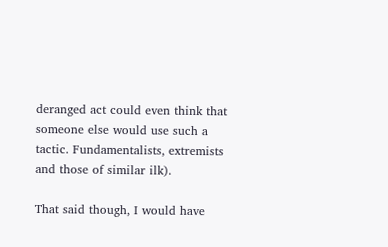deranged act could even think that someone else would use such a tactic. Fundamentalists, extremists and those of similar ilk).

That said though, I would have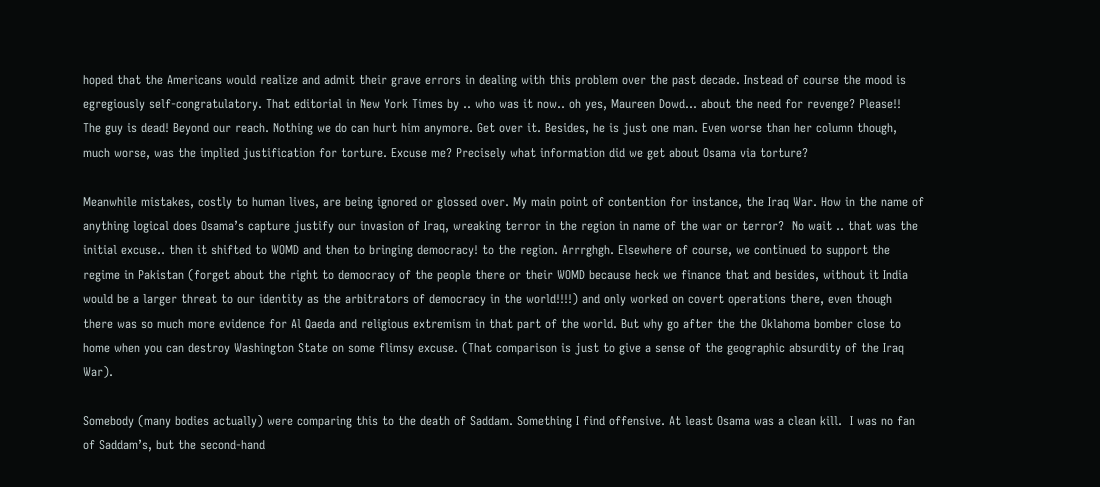hoped that the Americans would realize and admit their grave errors in dealing with this problem over the past decade. Instead of course the mood is egregiously self-congratulatory. That editorial in New York Times by .. who was it now.. oh yes, Maureen Dowd… about the need for revenge? Please!!  The guy is dead! Beyond our reach. Nothing we do can hurt him anymore. Get over it. Besides, he is just one man. Even worse than her column though, much worse, was the implied justification for torture. Excuse me? Precisely what information did we get about Osama via torture?

Meanwhile mistakes, costly to human lives, are being ignored or glossed over. My main point of contention for instance, the Iraq War. How in the name of anything logical does Osama’s capture justify our invasion of Iraq, wreaking terror in the region in name of the war or terror?  No wait .. that was the initial excuse.. then it shifted to WOMD and then to bringing democracy! to the region. Arrrghgh. Elsewhere of course, we continued to support the regime in Pakistan (forget about the right to democracy of the people there or their WOMD because heck we finance that and besides, without it India would be a larger threat to our identity as the arbitrators of democracy in the world!!!!) and only worked on covert operations there, even though  there was so much more evidence for Al Qaeda and religious extremism in that part of the world. But why go after the the Oklahoma bomber close to home when you can destroy Washington State on some flimsy excuse. (That comparison is just to give a sense of the geographic absurdity of the Iraq War).

Somebody (many bodies actually) were comparing this to the death of Saddam. Something I find offensive. At least Osama was a clean kill.  I was no fan of Saddam’s, but the second-hand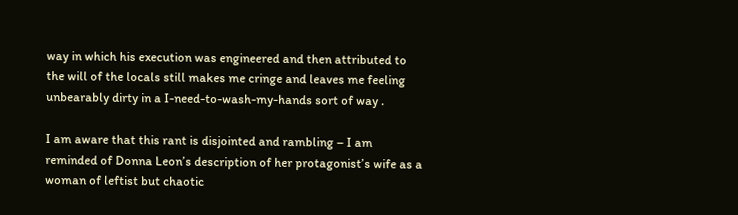way in which his execution was engineered and then attributed to the will of the locals still makes me cringe and leaves me feeling unbearably dirty in a I-need-to-wash-my-hands sort of way .

I am aware that this rant is disjointed and rambling – I am reminded of Donna Leon’s description of her protagonist’s wife as a woman of leftist but chaotic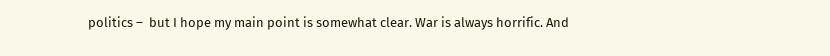politics –  but I hope my main point is somewhat clear. War is always horrific. And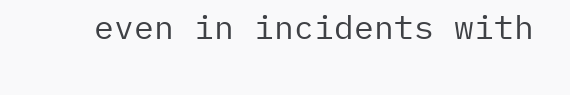even in incidents with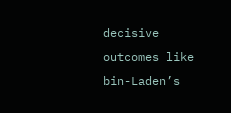decisive outcomes like bin-Laden’s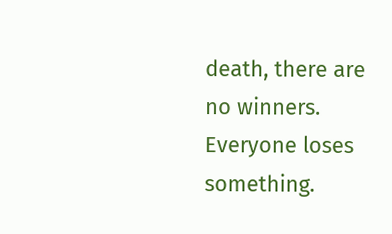death, there are no winners. Everyone loses something.